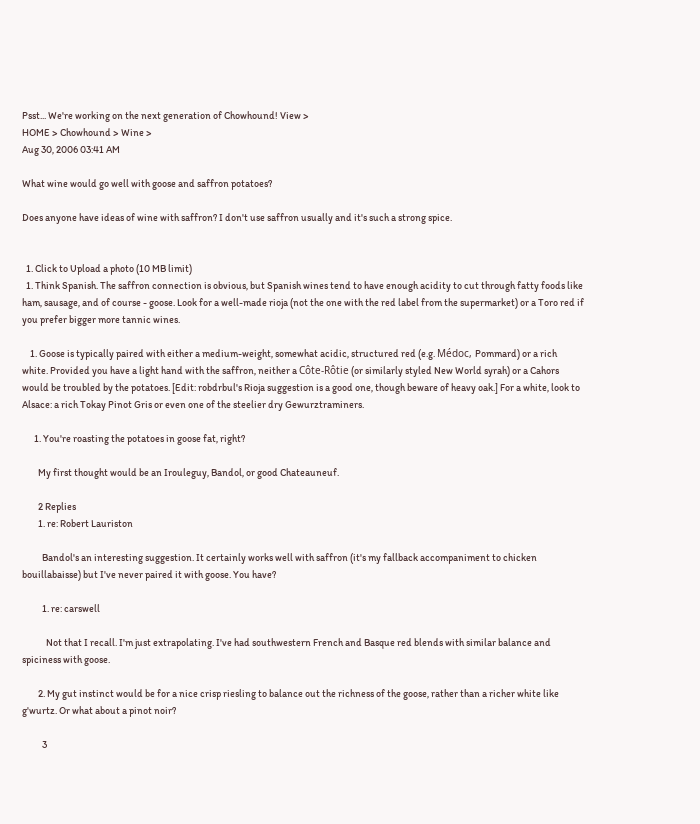Psst... We're working on the next generation of Chowhound! View >
HOME > Chowhound > Wine >
Aug 30, 2006 03:41 AM

What wine would go well with goose and saffron potatoes?

Does anyone have ideas of wine with saffron? I don't use saffron usually and it's such a strong spice.


  1. Click to Upload a photo (10 MB limit)
  1. Think Spanish. The saffron connection is obvious, but Spanish wines tend to have enough acidity to cut through fatty foods like ham, sausage, and of course - goose. Look for a well-made rioja (not the one with the red label from the supermarket) or a Toro red if you prefer bigger more tannic wines.

    1. Goose is typically paired with either a medium-weight, somewhat acidic, structured red (e.g. Médoc, Pommard) or a rich white. Provided you have a light hand with the saffron, neither a Côte-Rôtie (or similarly styled New World syrah) or a Cahors would be troubled by the potatoes. [Edit: robdrbul's Rioja suggestion is a good one, though beware of heavy oak.] For a white, look to Alsace: a rich Tokay Pinot Gris or even one of the steelier dry Gewurztraminers.

      1. You're roasting the potatoes in goose fat, right?

        My first thought would be an Irouleguy, Bandol, or good Chateauneuf.

        2 Replies
        1. re: Robert Lauriston

          Bandol's an interesting suggestion. It certainly works well with saffron (it's my fallback accompaniment to chicken bouillabaisse) but I've never paired it with goose. You have?

          1. re: carswell

            Not that I recall. I'm just extrapolating. I've had southwestern French and Basque red blends with similar balance and spiciness with goose.

        2. My gut instinct would be for a nice crisp riesling to balance out the richness of the goose, rather than a richer white like g'wurtz. Or what about a pinot noir?

          3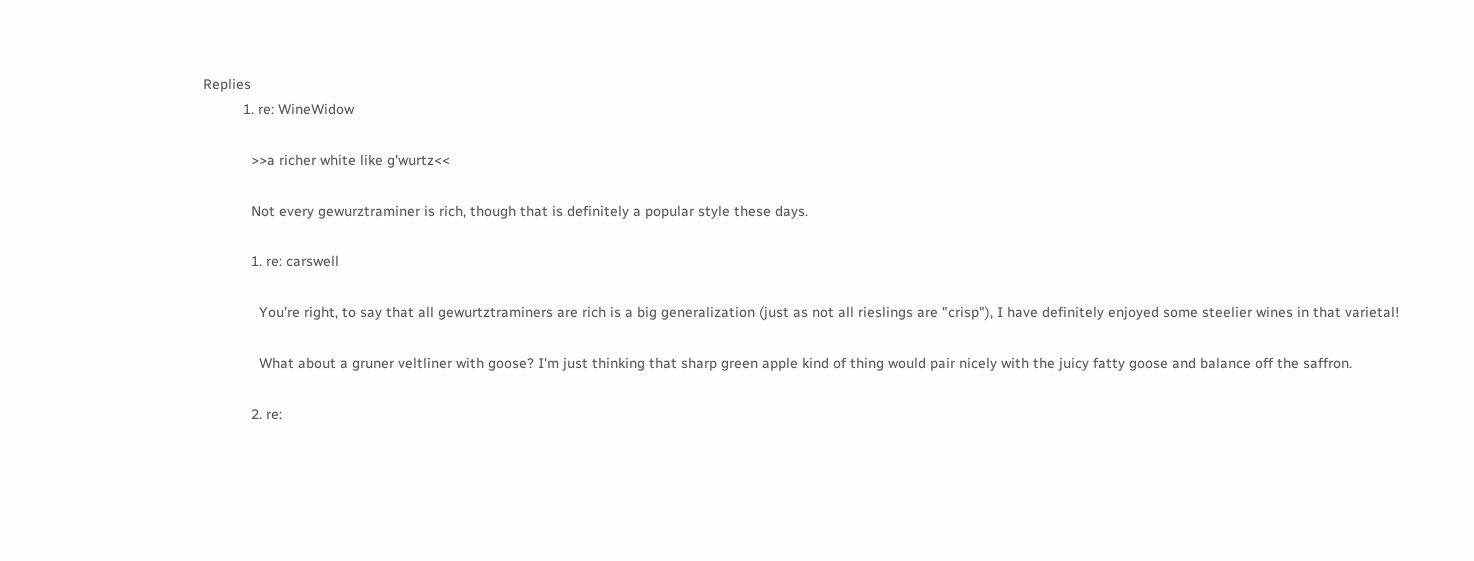Replies
          1. re: WineWidow

            >>a richer white like g'wurtz<<

            Not every gewurztraminer is rich, though that is definitely a popular style these days.

            1. re: carswell

              You're right, to say that all gewurtztraminers are rich is a big generalization (just as not all rieslings are "crisp"), I have definitely enjoyed some steelier wines in that varietal!

              What about a gruner veltliner with goose? I'm just thinking that sharp green apple kind of thing would pair nicely with the juicy fatty goose and balance off the saffron.

            2. re: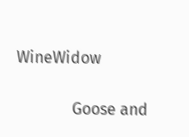WineWidow

              Goose and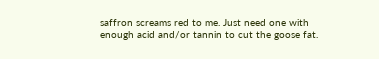saffron screams red to me. Just need one with enough acid and/or tannin to cut the goose fat.